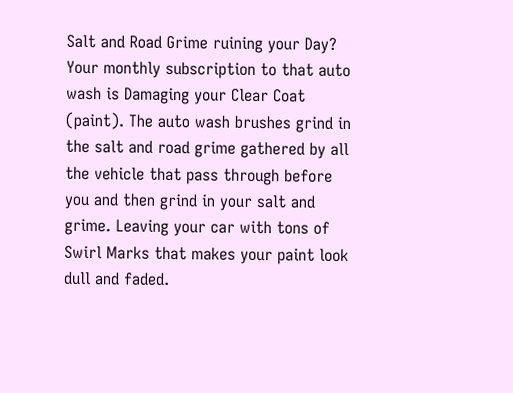Salt and Road Grime ruining your Day? Your monthly subscription to that auto wash is Damaging your Clear Coat (paint). The auto wash brushes grind in the salt and road grime gathered by all the vehicle that pass through before you and then grind in your salt and grime. Leaving your car with tons of Swirl Marks that makes your paint look dull and faded.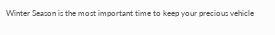Winter Season is the most important time to keep your precious vehicle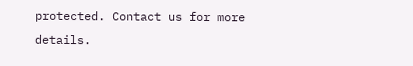protected. Contact us for more details.